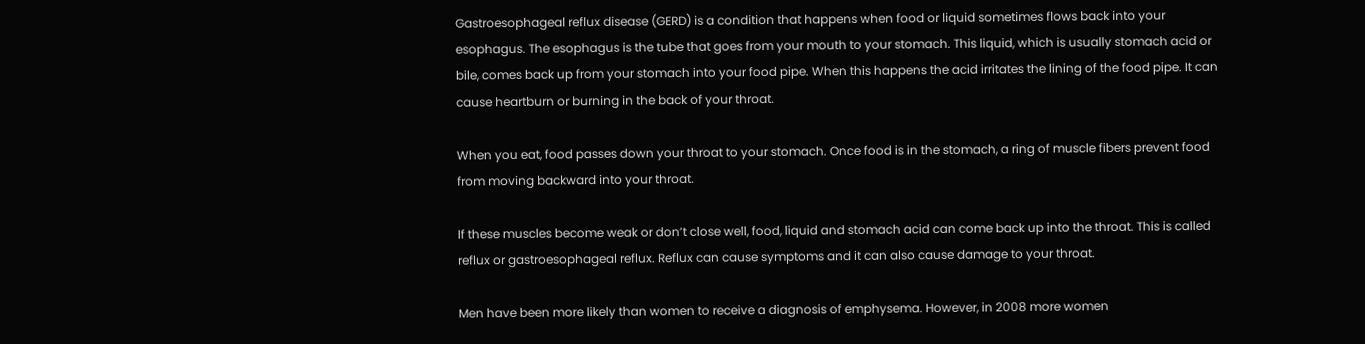Gastroesophageal reflux disease (GERD) is a condition that happens when food or liquid sometimes flows back into your esophagus. The esophagus is the tube that goes from your mouth to your stomach. This liquid, which is usually stomach acid or bile, comes back up from your stomach into your food pipe. When this happens the acid irritates the lining of the food pipe. It can cause heartburn or burning in the back of your throat.

When you eat, food passes down your throat to your stomach. Once food is in the stomach, a ring of muscle fibers prevent food from moving backward into your throat.

If these muscles become weak or don’t close well, food, liquid and stomach acid can come back up into the throat. This is called reflux or gastroesophageal reflux. Reflux can cause symptoms and it can also cause damage to your throat.

Men have been more likely than women to receive a diagnosis of emphysema. However, in 2008 more women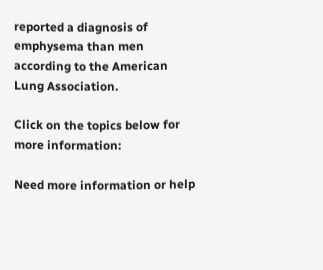reported a diagnosis of emphysema than men according to the American Lung Association.

Click on the topics below for more information:

Need more information or help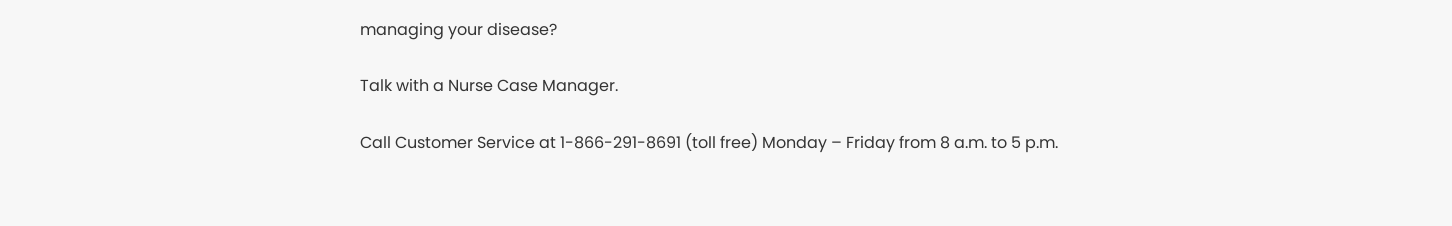managing your disease?

Talk with a Nurse Case Manager.

Call Customer Service at 1-866-291-8691 (toll free) Monday – Friday from 8 a.m. to 5 p.m.